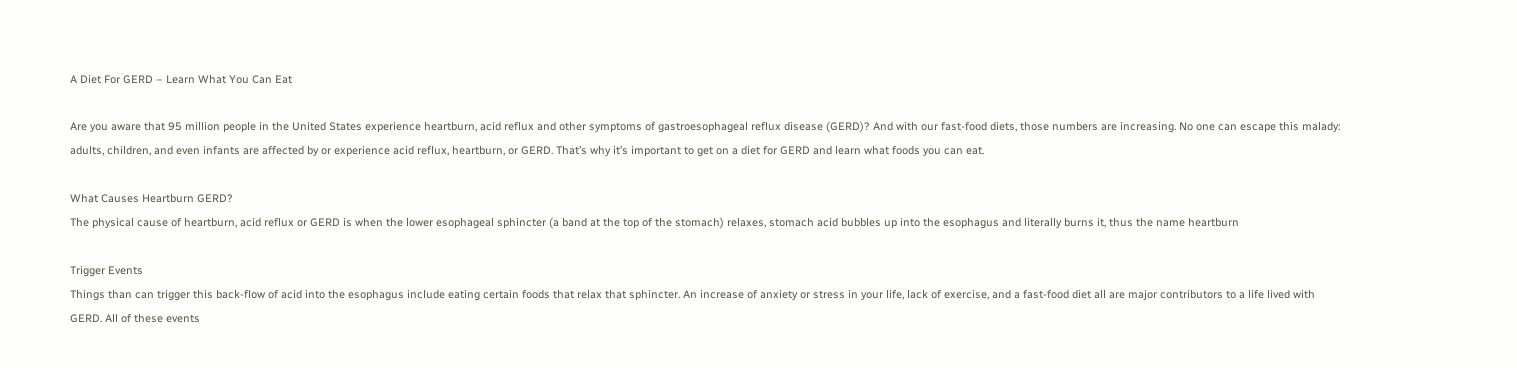A Diet For GERD – Learn What You Can Eat

Are you aware that 95 million people in the United States experience heartburn, acid reflux and other symptoms of gastroesophageal reflux disease (GERD)? And with our fast-food diets, those numbers are increasing. No one can escape this malady: adults, children, and even infants are affected by or experience acid reflux, heartburn, or GERD. That’s why it’s important to get on a diet for GERD and learn what foods you can eat.

What Causes Heartburn GERD?
The physical cause of heartburn, acid reflux or GERD is when the lower esophageal sphincter (a band at the top of the stomach) relaxes, stomach acid bubbles up into the esophagus and literally burns it, thus the name heartburn

Trigger Events
Things than can trigger this back-flow of acid into the esophagus include eating certain foods that relax that sphincter. An increase of anxiety or stress in your life, lack of exercise, and a fast-food diet all are major contributors to a life lived with GERD. All of these events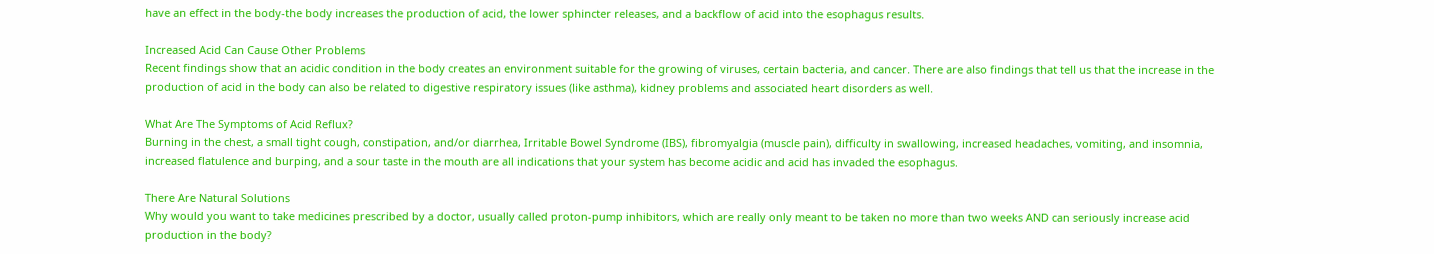have an effect in the body-the body increases the production of acid, the lower sphincter releases, and a backflow of acid into the esophagus results.

Increased Acid Can Cause Other Problems
Recent findings show that an acidic condition in the body creates an environment suitable for the growing of viruses, certain bacteria, and cancer. There are also findings that tell us that the increase in the production of acid in the body can also be related to digestive respiratory issues (like asthma), kidney problems and associated heart disorders as well.

What Are The Symptoms of Acid Reflux?
Burning in the chest, a small tight cough, constipation, and/or diarrhea, Irritable Bowel Syndrome (IBS), fibromyalgia (muscle pain), difficulty in swallowing, increased headaches, vomiting, and insomnia, increased flatulence and burping, and a sour taste in the mouth are all indications that your system has become acidic and acid has invaded the esophagus.

There Are Natural Solutions
Why would you want to take medicines prescribed by a doctor, usually called proton-pump inhibitors, which are really only meant to be taken no more than two weeks AND can seriously increase acid production in the body?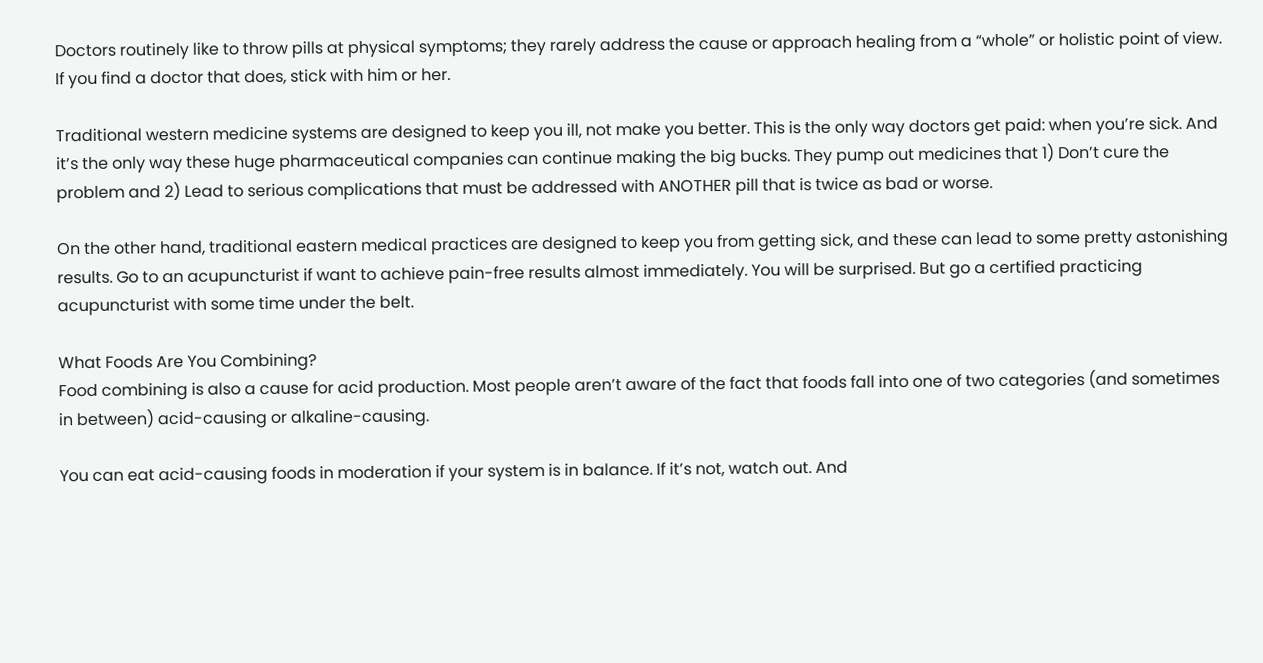Doctors routinely like to throw pills at physical symptoms; they rarely address the cause or approach healing from a “whole” or holistic point of view. If you find a doctor that does, stick with him or her.

Traditional western medicine systems are designed to keep you ill, not make you better. This is the only way doctors get paid: when you’re sick. And it’s the only way these huge pharmaceutical companies can continue making the big bucks. They pump out medicines that 1) Don’t cure the problem and 2) Lead to serious complications that must be addressed with ANOTHER pill that is twice as bad or worse.

On the other hand, traditional eastern medical practices are designed to keep you from getting sick, and these can lead to some pretty astonishing results. Go to an acupuncturist if want to achieve pain-free results almost immediately. You will be surprised. But go a certified practicing acupuncturist with some time under the belt.

What Foods Are You Combining?
Food combining is also a cause for acid production. Most people aren’t aware of the fact that foods fall into one of two categories (and sometimes in between) acid-causing or alkaline-causing.

You can eat acid-causing foods in moderation if your system is in balance. If it’s not, watch out. And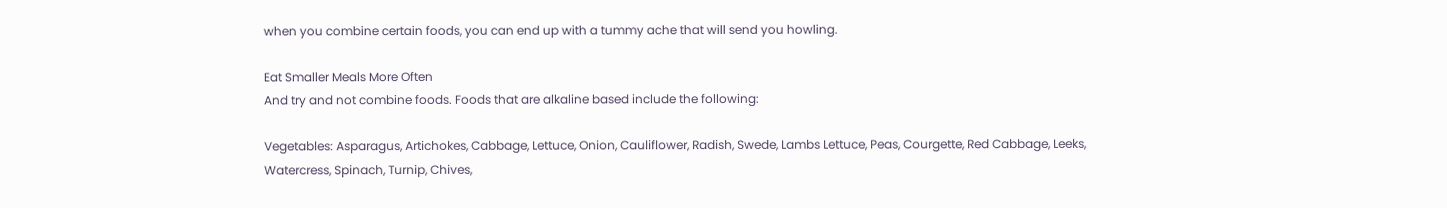when you combine certain foods, you can end up with a tummy ache that will send you howling.

Eat Smaller Meals More Often
And try and not combine foods. Foods that are alkaline based include the following:

Vegetables: Asparagus, Artichokes, Cabbage, Lettuce, Onion, Cauliflower, Radish, Swede, Lambs Lettuce, Peas, Courgette, Red Cabbage, Leeks, Watercress, Spinach, Turnip, Chives,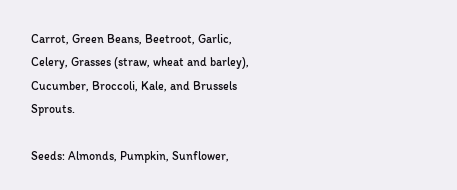Carrot, Green Beans, Beetroot, Garlic, Celery, Grasses (straw, wheat and barley), Cucumber, Broccoli, Kale, and Brussels Sprouts.

Seeds: Almonds, Pumpkin, Sunflower,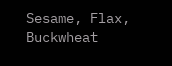Sesame, Flax, Buckwheat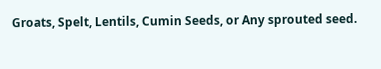Groats, Spelt, Lentils, Cumin Seeds, or Any sprouted seed.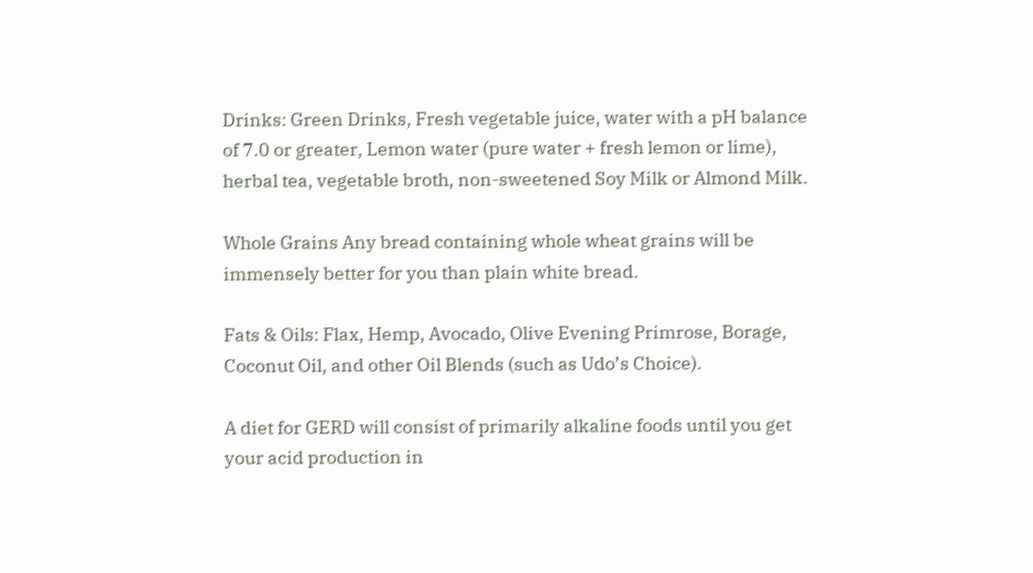Drinks: Green Drinks, Fresh vegetable juice, water with a pH balance of 7.0 or greater, Lemon water (pure water + fresh lemon or lime), herbal tea, vegetable broth, non-sweetened Soy Milk or Almond Milk.

Whole Grains Any bread containing whole wheat grains will be immensely better for you than plain white bread.

Fats & Oils: Flax, Hemp, Avocado, Olive Evening Primrose, Borage, Coconut Oil, and other Oil Blends (such as Udo’s Choice).

A diet for GERD will consist of primarily alkaline foods until you get your acid production in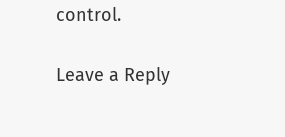control.

Leave a Reply